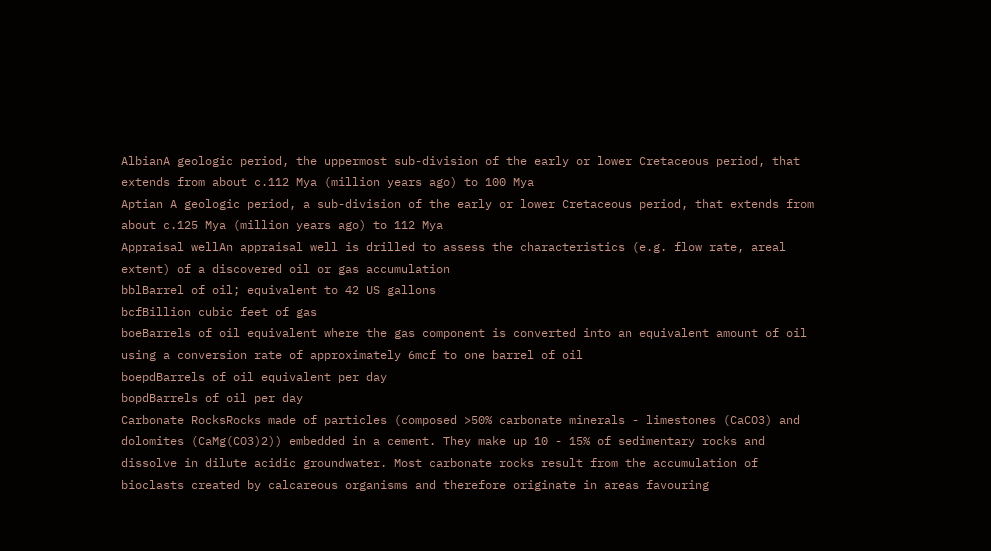AlbianA geologic period, the uppermost sub-division of the early or lower Cretaceous period, that extends from about c.112 Mya (million years ago) to 100 Mya
Aptian A geologic period, a sub-division of the early or lower Cretaceous period, that extends from about c.125 Mya (million years ago) to 112 Mya
Appraisal wellAn appraisal well is drilled to assess the characteristics (e.g. flow rate, areal extent) of a discovered oil or gas accumulation
bblBarrel of oil; equivalent to 42 US gallons
bcfBillion cubic feet of gas
boeBarrels of oil equivalent where the gas component is converted into an equivalent amount of oil using a conversion rate of approximately 6mcf to one barrel of oil
boepdBarrels of oil equivalent per day
bopdBarrels of oil per day
Carbonate RocksRocks made of particles (composed >50% carbonate minerals - limestones (CaCO3) and dolomites (CaMg(CO3)2)) embedded in a cement. They make up 10 - 15% of sedimentary rocks and dissolve in dilute acidic groundwater. Most carbonate rocks result from the accumulation of bioclasts created by calcareous organisms and therefore originate in areas favouring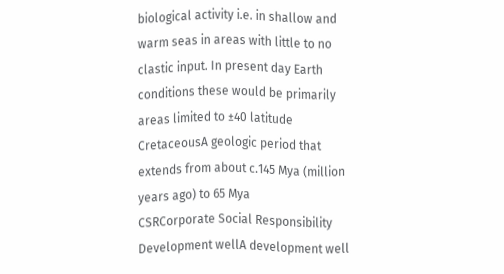biological activity i.e. in shallow and warm seas in areas with little to no clastic input. In present day Earth conditions these would be primarily areas limited to ±40 latitude
CretaceousA geologic period that extends from about c.145 Mya (million years ago) to 65 Mya
CSRCorporate Social Responsibility
Development wellA development well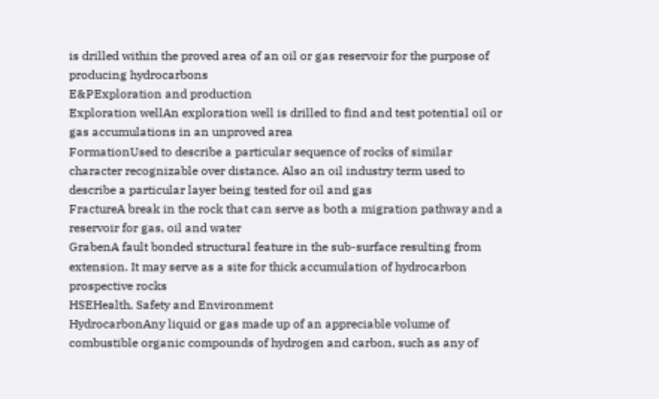is drilled within the proved area of an oil or gas reservoir for the purpose of producing hydrocarbons
E&PExploration and production
Exploration wellAn exploration well is drilled to find and test potential oil or gas accumulations in an unproved area
FormationUsed to describe a particular sequence of rocks of similar character recognizable over distance. Also an oil industry term used to describe a particular layer being tested for oil and gas
FractureA break in the rock that can serve as both a migration pathway and a reservoir for gas, oil and water
GrabenA fault bonded structural feature in the sub-surface resulting from extension. It may serve as a site for thick accumulation of hydrocarbon prospective rocks
HSEHealth, Safety and Environment
HydrocarbonAny liquid or gas made up of an appreciable volume of combustible organic compounds of hydrogen and carbon, such as any of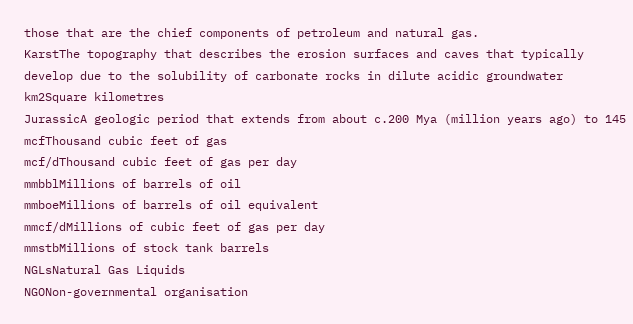those that are the chief components of petroleum and natural gas.
KarstThe topography that describes the erosion surfaces and caves that typically develop due to the solubility of carbonate rocks in dilute acidic groundwater
km2Square kilometres
JurassicA geologic period that extends from about c.200 Mya (million years ago) to 145
mcfThousand cubic feet of gas
mcf/dThousand cubic feet of gas per day
mmbblMillions of barrels of oil
mmboeMillions of barrels of oil equivalent
mmcf/dMillions of cubic feet of gas per day
mmstbMillions of stock tank barrels
NGLsNatural Gas Liquids
NGONon-governmental organisation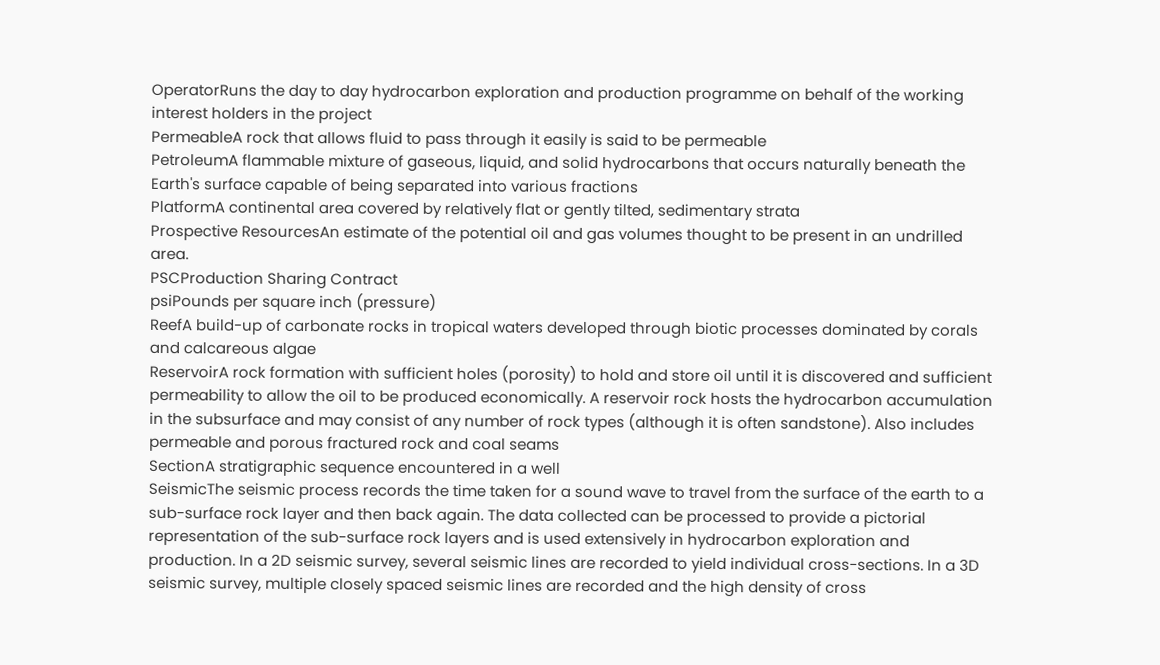OperatorRuns the day to day hydrocarbon exploration and production programme on behalf of the working interest holders in the project
PermeableA rock that allows fluid to pass through it easily is said to be permeable
PetroleumA flammable mixture of gaseous, liquid, and solid hydrocarbons that occurs naturally beneath the Earth's surface capable of being separated into various fractions
PlatformA continental area covered by relatively flat or gently tilted, sedimentary strata
Prospective ResourcesAn estimate of the potential oil and gas volumes thought to be present in an undrilled area.
PSCProduction Sharing Contract
psiPounds per square inch (pressure)
ReefA build-up of carbonate rocks in tropical waters developed through biotic processes dominated by corals and calcareous algae
ReservoirA rock formation with sufficient holes (porosity) to hold and store oil until it is discovered and sufficient permeability to allow the oil to be produced economically. A reservoir rock hosts the hydrocarbon accumulation in the subsurface and may consist of any number of rock types (although it is often sandstone). Also includes permeable and porous fractured rock and coal seams
SectionA stratigraphic sequence encountered in a well
SeismicThe seismic process records the time taken for a sound wave to travel from the surface of the earth to a sub-surface rock layer and then back again. The data collected can be processed to provide a pictorial representation of the sub-surface rock layers and is used extensively in hydrocarbon exploration and production. In a 2D seismic survey, several seismic lines are recorded to yield individual cross-sections. In a 3D seismic survey, multiple closely spaced seismic lines are recorded and the high density of cross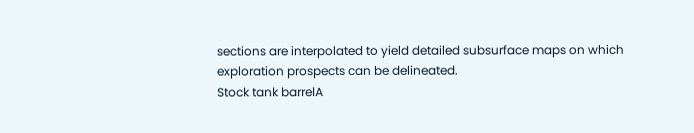sections are interpolated to yield detailed subsurface maps on which exploration prospects can be delineated.
Stock tank barrelA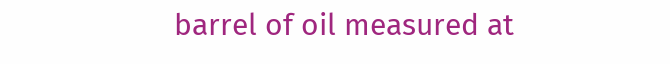barrel of oil measured at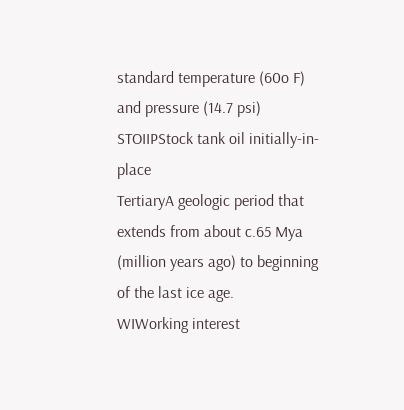standard temperature (60o F) and pressure (14.7 psi)
STOIIPStock tank oil initially-in-place
TertiaryA geologic period that extends from about c.65 Mya (million years ago) to beginning of the last ice age.
WIWorking interest